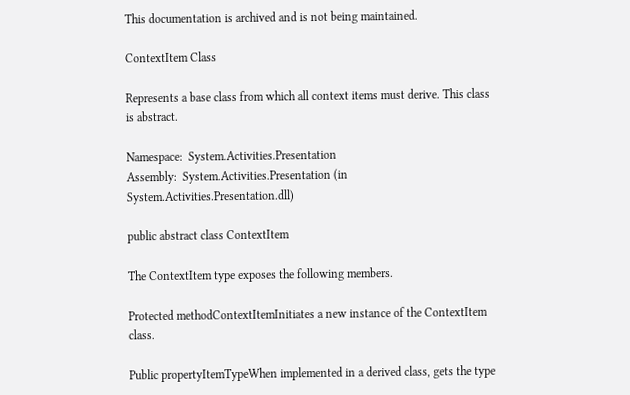This documentation is archived and is not being maintained.

ContextItem Class

Represents a base class from which all context items must derive. This class is abstract.

Namespace:  System.Activities.Presentation
Assembly:  System.Activities.Presentation (in System.Activities.Presentation.dll)

public abstract class ContextItem

The ContextItem type exposes the following members.

Protected methodContextItemInitiates a new instance of the ContextItem class.

Public propertyItemTypeWhen implemented in a derived class, gets the type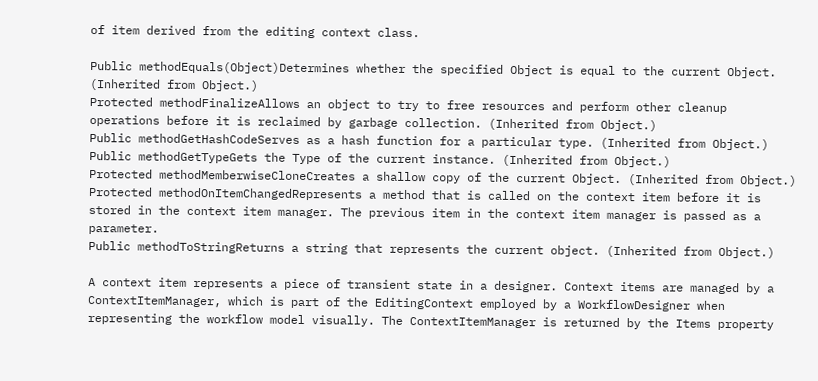of item derived from the editing context class.

Public methodEquals(Object)Determines whether the specified Object is equal to the current Object. (Inherited from Object.)
Protected methodFinalizeAllows an object to try to free resources and perform other cleanup operations before it is reclaimed by garbage collection. (Inherited from Object.)
Public methodGetHashCodeServes as a hash function for a particular type. (Inherited from Object.)
Public methodGetTypeGets the Type of the current instance. (Inherited from Object.)
Protected methodMemberwiseCloneCreates a shallow copy of the current Object. (Inherited from Object.)
Protected methodOnItemChangedRepresents a method that is called on the context item before it is stored in the context item manager. The previous item in the context item manager is passed as a parameter.
Public methodToStringReturns a string that represents the current object. (Inherited from Object.)

A context item represents a piece of transient state in a designer. Context items are managed by a ContextItemManager, which is part of the EditingContext employed by a WorkflowDesigner when representing the workflow model visually. The ContextItemManager is returned by the Items property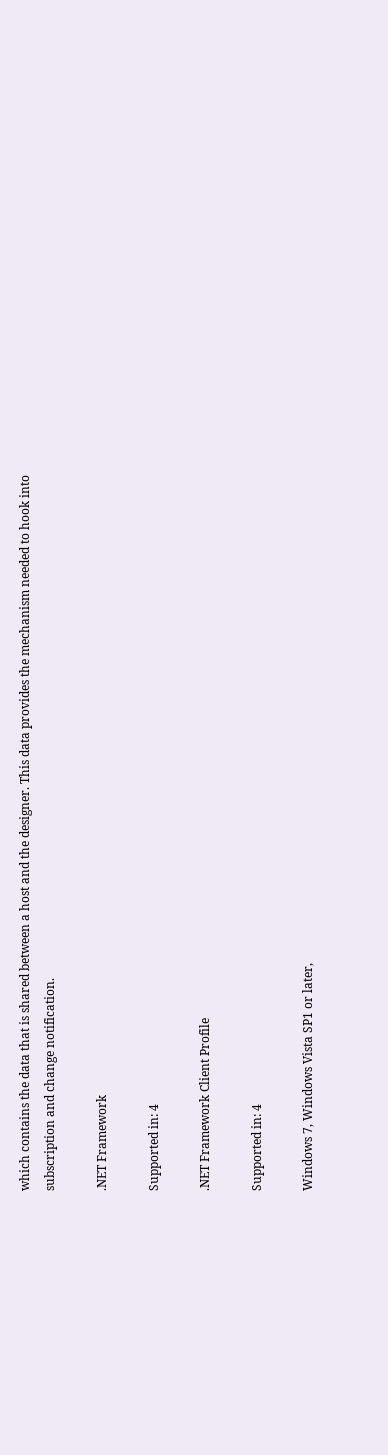which contains the data that is shared between a host and the designer. This data provides the mechanism needed to hook into subscription and change notification.

.NET Framework

Supported in: 4

.NET Framework Client Profile

Supported in: 4

Windows 7, Windows Vista SP1 or later,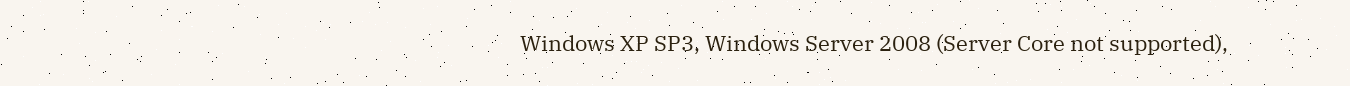Windows XP SP3, Windows Server 2008 (Server Core not supported),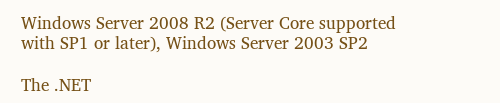Windows Server 2008 R2 (Server Core supported with SP1 or later), Windows Server 2003 SP2

The .NET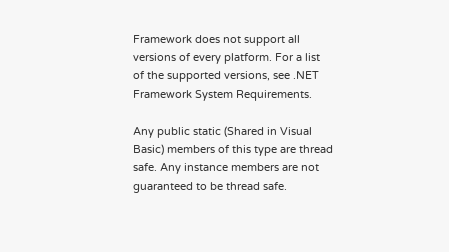Framework does not support all versions of every platform. For a list of the supported versions, see .NET Framework System Requirements.

Any public static (Shared in Visual Basic) members of this type are thread safe. Any instance members are not guaranteed to be thread safe.